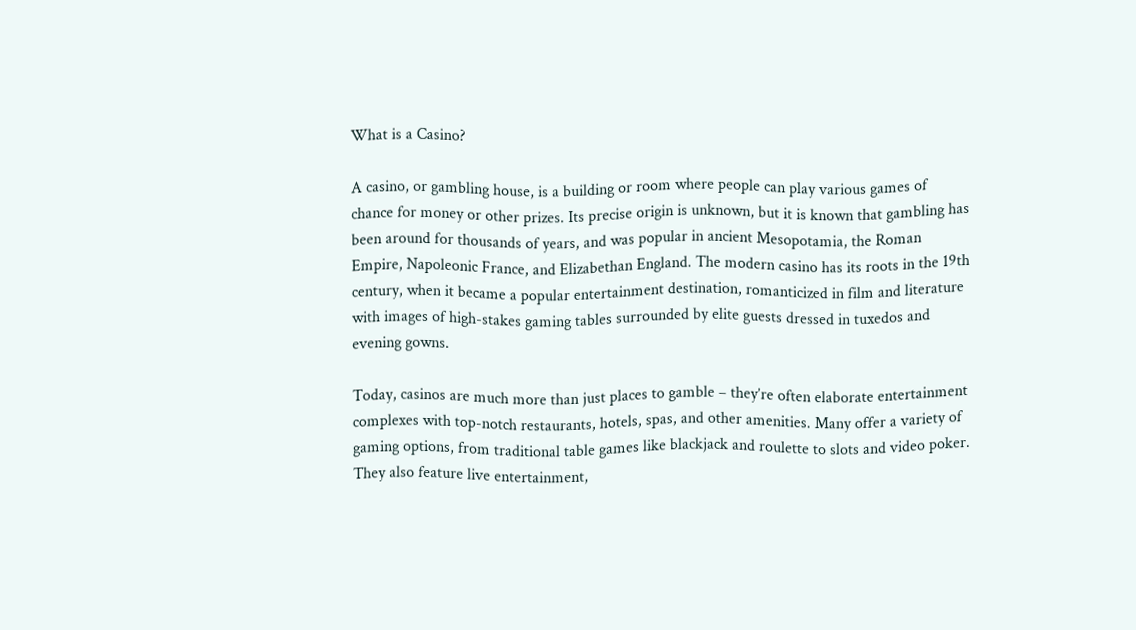What is a Casino?

A casino, or gambling house, is a building or room where people can play various games of chance for money or other prizes. Its precise origin is unknown, but it is known that gambling has been around for thousands of years, and was popular in ancient Mesopotamia, the Roman Empire, Napoleonic France, and Elizabethan England. The modern casino has its roots in the 19th century, when it became a popular entertainment destination, romanticized in film and literature with images of high-stakes gaming tables surrounded by elite guests dressed in tuxedos and evening gowns.

Today, casinos are much more than just places to gamble – they’re often elaborate entertainment complexes with top-notch restaurants, hotels, spas, and other amenities. Many offer a variety of gaming options, from traditional table games like blackjack and roulette to slots and video poker. They also feature live entertainment,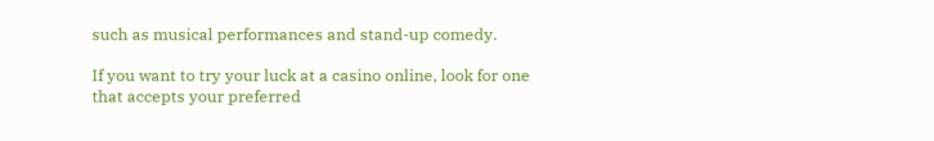such as musical performances and stand-up comedy.

If you want to try your luck at a casino online, look for one that accepts your preferred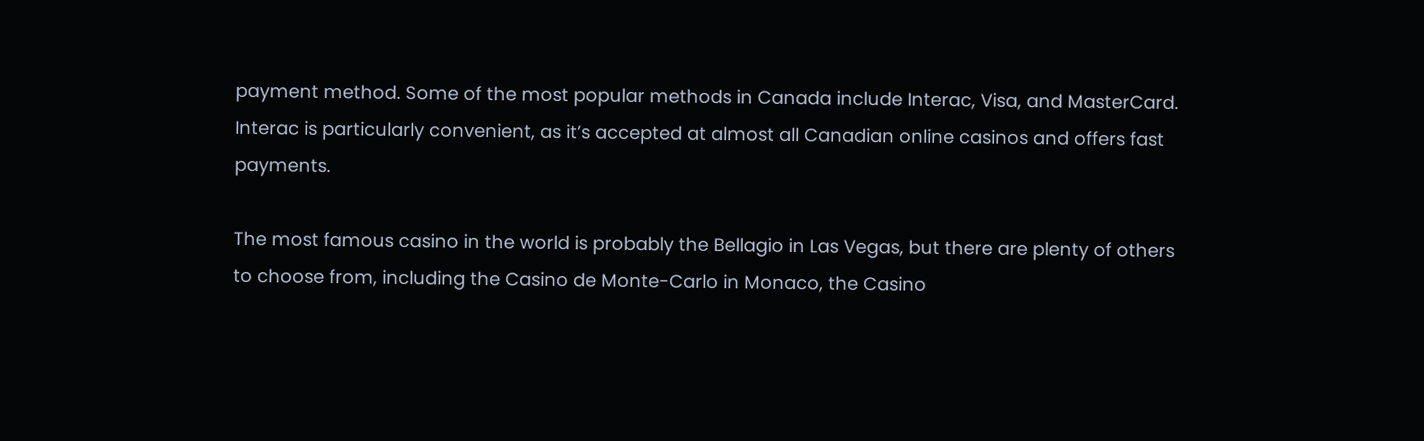payment method. Some of the most popular methods in Canada include Interac, Visa, and MasterCard. Interac is particularly convenient, as it’s accepted at almost all Canadian online casinos and offers fast payments.

The most famous casino in the world is probably the Bellagio in Las Vegas, but there are plenty of others to choose from, including the Casino de Monte-Carlo in Monaco, the Casino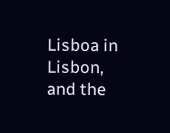Lisboa in Lisbon, and the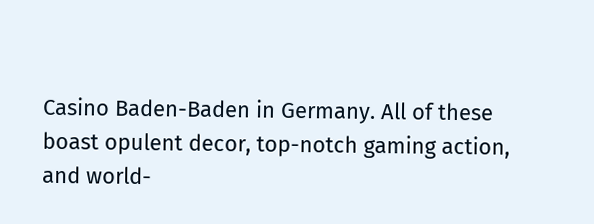Casino Baden-Baden in Germany. All of these boast opulent decor, top-notch gaming action, and world-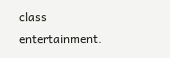class entertainment.